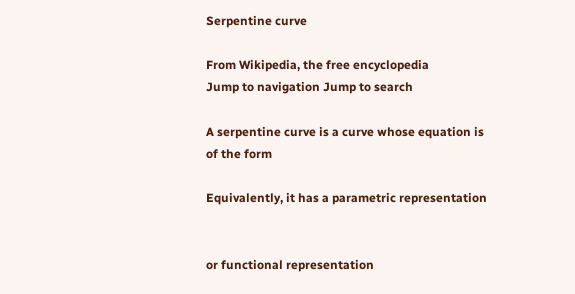Serpentine curve

From Wikipedia, the free encyclopedia
Jump to navigation Jump to search

A serpentine curve is a curve whose equation is of the form

Equivalently, it has a parametric representation


or functional representation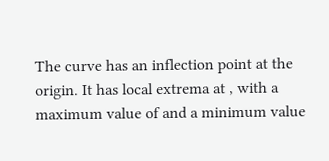The curve has an inflection point at the origin. It has local extrema at , with a maximum value of and a minimum value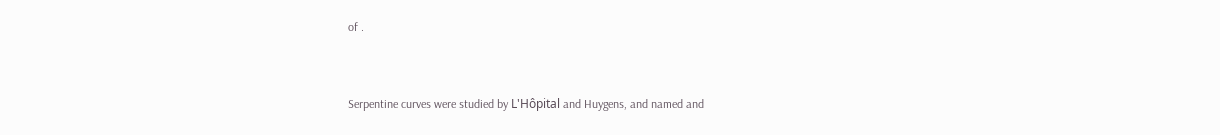of .


Serpentine curves were studied by L'Hôpital and Huygens, and named and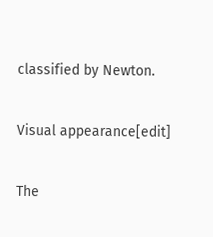classified by Newton.

Visual appearance[edit]

The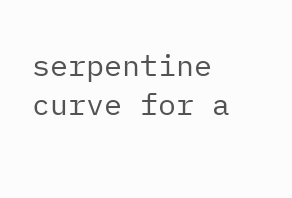serpentine curve for a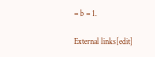= b = 1.

External links[edit]